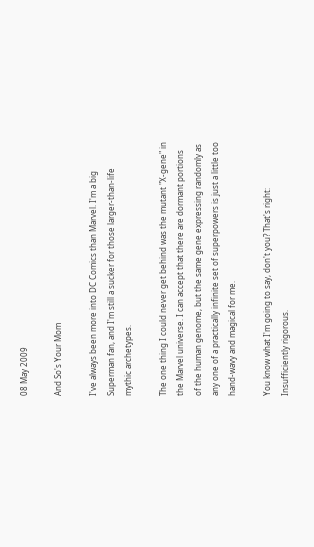08 May 2009

And So's Your Mom

I've always been more into DC Comics than Marvel. I'm a big Superman fan, and I'm still a sucker for those larger-than-life mythic archetypes.

The one thing I could never get behind was the mutant "X-gene" in the Marvel universe. I can accept that there are dormant portions of the human genome, but the same gene expressing randomly as any one of a practically infinite set of superpowers is just a little too hand-wavy and magical for me.

You know what I'm going to say, don't you? That's right: Insufficiently rigorous.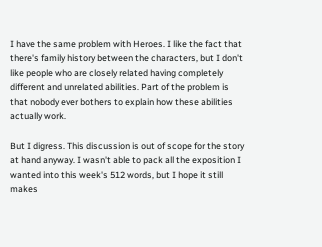I have the same problem with Heroes. I like the fact that there's family history between the characters, but I don't like people who are closely related having completely different and unrelated abilities. Part of the problem is that nobody ever bothers to explain how these abilities actually work.

But I digress. This discussion is out of scope for the story at hand anyway. I wasn't able to pack all the exposition I wanted into this week's 512 words, but I hope it still makes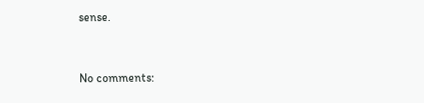sense.


No comments: